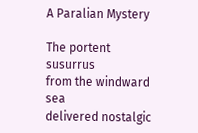A Paralian Mystery

The portent susurrus
from the windward sea
delivered nostalgic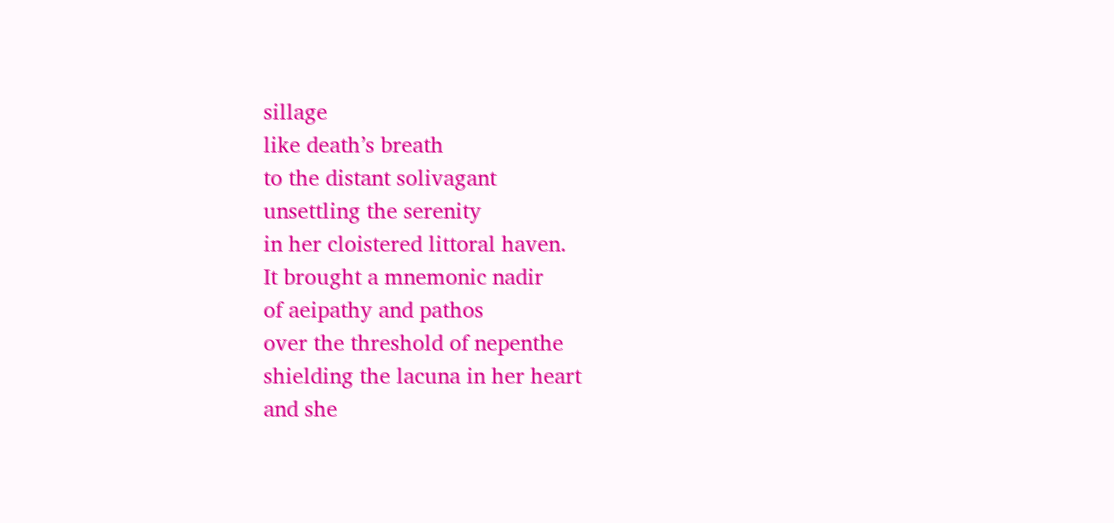sillage
like death’s breath
to the distant solivagant
unsettling the serenity
in her cloistered littoral haven.
It brought a mnemonic nadir
of aeipathy and pathos
over the threshold of nepenthe
shielding the lacuna in her heart
and she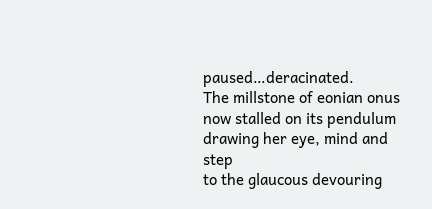paused…deracinated.
The millstone of eonian onus
now stalled on its pendulum
drawing her eye, mind and step
to the glaucous devouring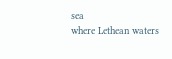sea
where Lethean waters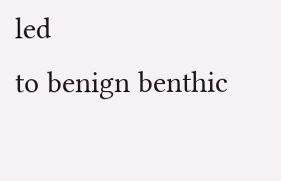led
to benign benthic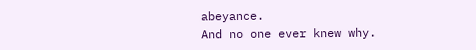abeyance.
And no one ever knew why.